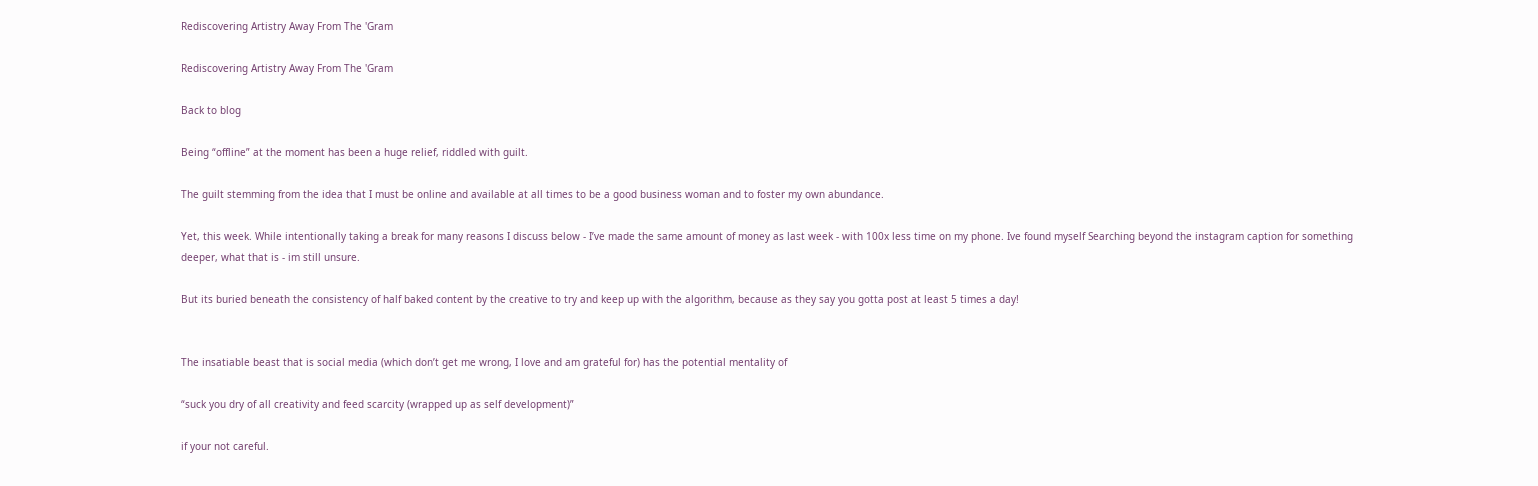Rediscovering Artistry Away From The 'Gram

Rediscovering Artistry Away From The 'Gram

Back to blog

Being “offline” at the moment has been a huge relief, riddled with guilt.

The guilt stemming from the idea that I must be online and available at all times to be a good business woman and to foster my own abundance.

Yet, this week. While intentionally taking a break for many reasons I discuss below - I’ve made the same amount of money as last week - with 100x less time on my phone. Ive found myself Searching beyond the instagram caption for something deeper, what that is - im still unsure.

But its buried beneath the consistency of half baked content by the creative to try and keep up with the algorithm, because as they say you gotta post at least 5 times a day!


The insatiable beast that is social media (which don’t get me wrong, I love and am grateful for) has the potential mentality of

“suck you dry of all creativity and feed scarcity (wrapped up as self development)”

if your not careful.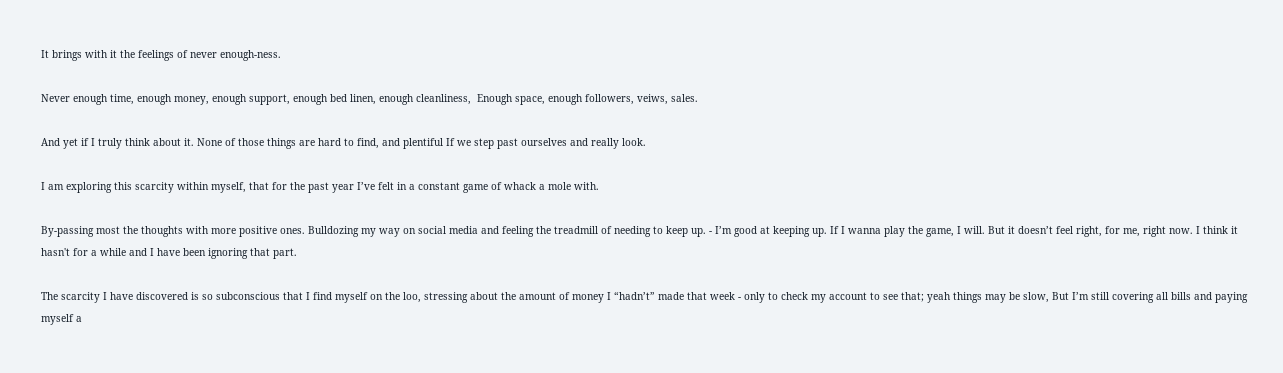It brings with it the feelings of never enough-ness.

Never enough time, enough money, enough support, enough bed linen, enough cleanliness,  Enough space, enough followers, veiws, sales.

And yet if I truly think about it. None of those things are hard to find, and plentiful If we step past ourselves and really look.

I am exploring this scarcity within myself, that for the past year I’ve felt in a constant game of whack a mole with.

By-passing most the thoughts with more positive ones. Bulldozing my way on social media and feeling the treadmill of needing to keep up. - I’m good at keeping up. If I wanna play the game, I will. But it doesn’t feel right, for me, right now. I think it hasn't for a while and I have been ignoring that part.

The scarcity I have discovered is so subconscious that I find myself on the loo, stressing about the amount of money I “hadn’t” made that week - only to check my account to see that; yeah things may be slow, But I’m still covering all bills and paying myself a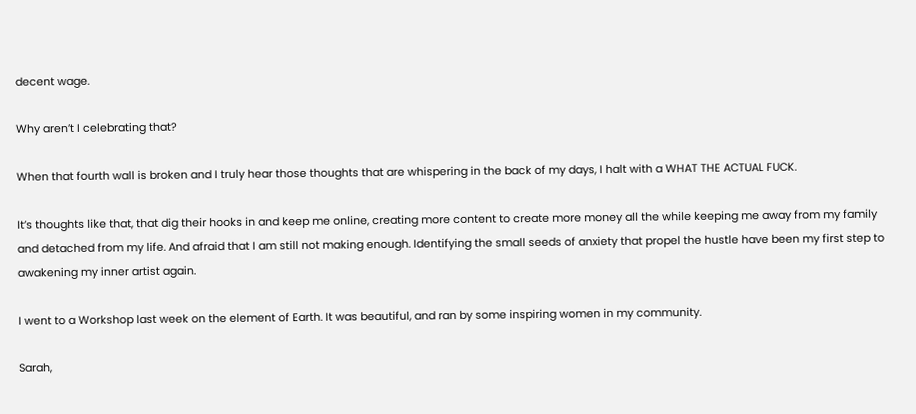decent wage.

Why aren’t I celebrating that?

When that fourth wall is broken and I truly hear those thoughts that are whispering in the back of my days, I halt with a WHAT THE ACTUAL FUCK.

It’s thoughts like that, that dig their hooks in and keep me online, creating more content to create more money all the while keeping me away from my family and detached from my life. And afraid that I am still not making enough. Identifying the small seeds of anxiety that propel the hustle have been my first step to awakening my inner artist again.

I went to a Workshop last week on the element of Earth. It was beautiful, and ran by some inspiring women in my community.

Sarah,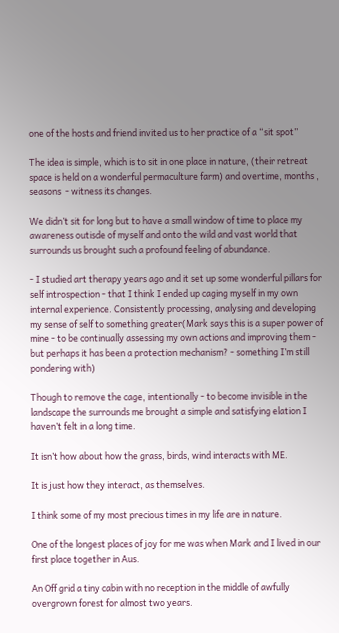one of the hosts and friend invited us to her practice of a “sit spot”

The idea is simple, which is to sit in one place in nature, (their retreat space is held on a wonderful permaculture farm) and overtime, months , seasons  - witness its changes.

We didn’t sit for long but to have a small window of time to place my awareness outisde of myself and onto the wild and vast world that surrounds us brought such a profound feeling of abundance.

- I studied art therapy years ago and it set up some wonderful pillars for self introspection - that I think I ended up caging myself in my own internal experience. Consistently processing, analysing and developing my sense of self to something greater(Mark says this is a super power of mine - to be continually assessing my own actions and improving them - but perhaps it has been a protection mechanism? - something I’m still pondering with)

Though to remove the cage, intentionally - to become invisible in the landscape the surrounds me brought a simple and satisfying elation I haven’t felt in a long time.

It isn’t how about how the grass, birds, wind interacts with ME.

It is just how they interact, as themselves.

I think some of my most precious times in my life are in nature.

One of the longest places of joy for me was when Mark and I lived in our first place together in Aus.

An Off grid a tiny cabin with no reception in the middle of awfully overgrown forest for almost two years.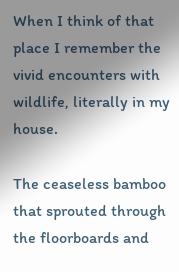When I think of that place I remember the vivid encounters with wildlife, literally in my house.

The ceaseless bamboo that sprouted through the floorboards and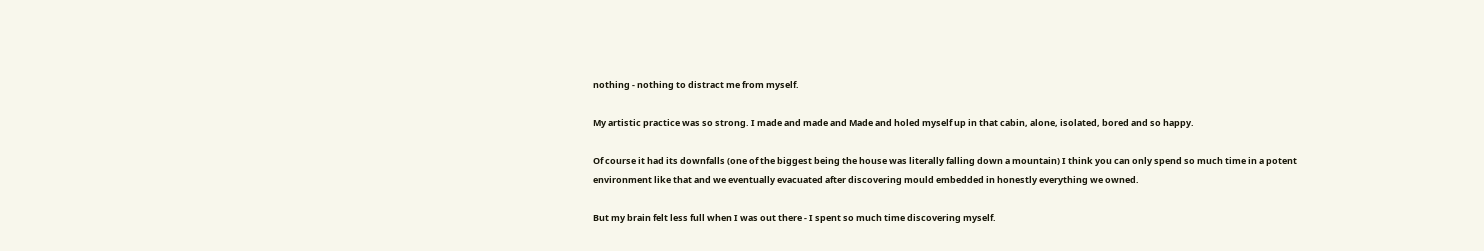nothing - nothing to distract me from myself.

My artistic practice was so strong. I made and made and Made and holed myself up in that cabin, alone, isolated, bored and so happy.

Of course it had its downfalls (one of the biggest being the house was literally falling down a mountain) I think you can only spend so much time in a potent environment like that and we eventually evacuated after discovering mould embedded in honestly everything we owned.

But my brain felt less full when I was out there - I spent so much time discovering myself.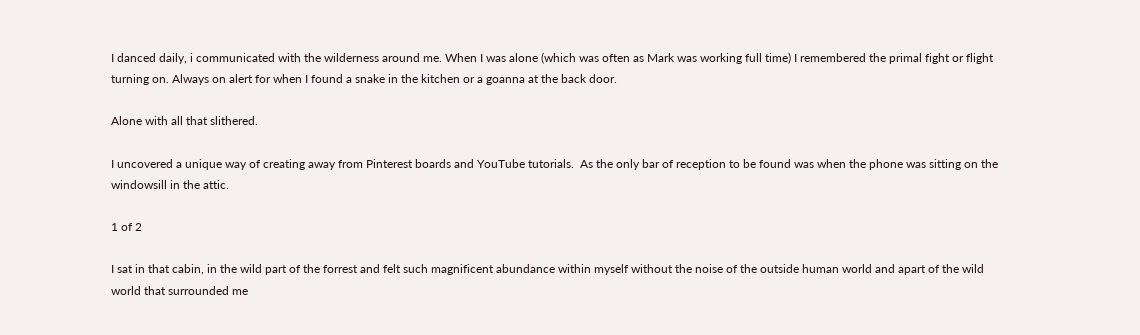I danced daily, i communicated with the wilderness around me. When I was alone (which was often as Mark was working full time) I remembered the primal fight or flight turning on. Always on alert for when I found a snake in the kitchen or a goanna at the back door.

Alone with all that slithered.

I uncovered a unique way of creating away from Pinterest boards and YouTube tutorials.  As the only bar of reception to be found was when the phone was sitting on the windowsill in the attic.

1 of 2

I sat in that cabin, in the wild part of the forrest and felt such magnificent abundance within myself without the noise of the outside human world and apart of the wild world that surrounded me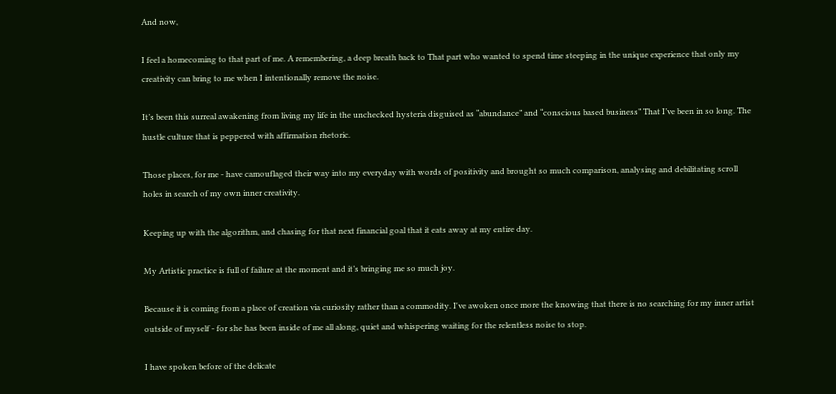And now,

I feel a homecoming to that part of me. A remembering, a deep breath back to That part who wanted to spend time steeping in the unique experience that only my creativity can bring to me when I intentionally remove the noise.

It’s been this surreal awakening from living my life in the unchecked hysteria disguised as “abundance” and “conscious based business” That I’ve been in so long. The hustle culture that is peppered with affirmation rhetoric.

Those places, for me - have camouflaged their way into my everyday with words of positivity and brought so much comparison, analysing and debilitating scroll holes in search of my own inner creativity.

Keeping up with the algorithm, and chasing for that next financial goal that it eats away at my entire day.

My Artistic practice is full of failure at the moment and it’s bringing me so much joy.

Because it is coming from a place of creation via curiosity rather than a commodity. I've awoken once more the knowing that there is no searching for my inner artist outside of myself - for she has been inside of me all along, quiet and whispering waiting for the relentless noise to stop.

I have spoken before of the delicate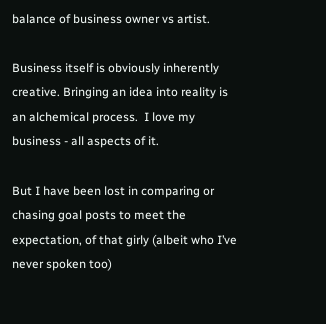balance of business owner vs artist.

Business itself is obviously inherently creative. Bringing an idea into reality is an alchemical process.  I love my business - all aspects of it.

But I have been lost in comparing or chasing goal posts to meet the expectation, of that girly (albeit who I’ve never spoken too)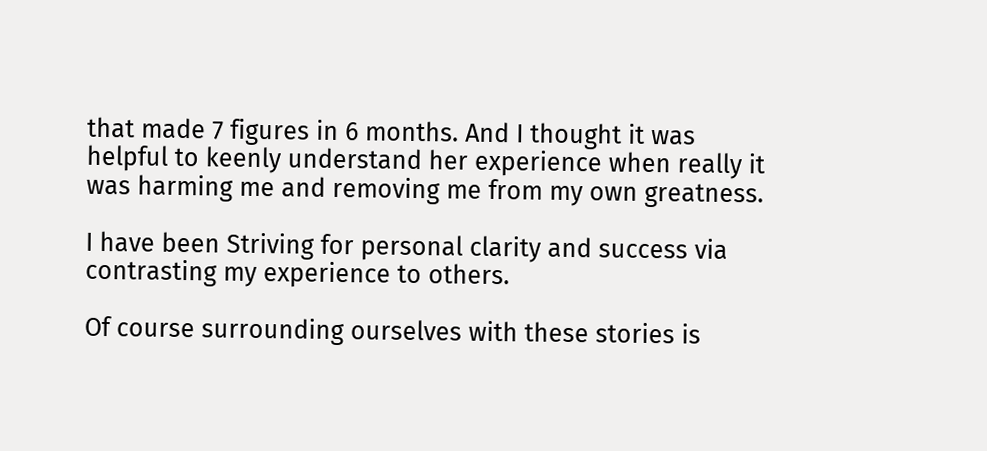that made 7 figures in 6 months. And I thought it was helpful to keenly understand her experience when really it was harming me and removing me from my own greatness.

I have been Striving for personal clarity and success via contrasting my experience to others.

Of course surrounding ourselves with these stories is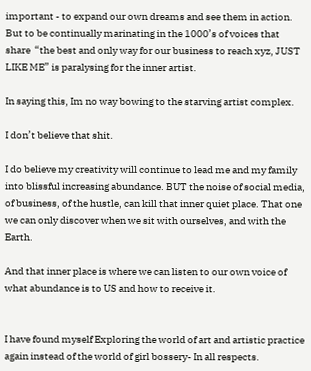important - to expand our own dreams and see them in action. But to be continually marinating in the 1000’s of voices that share  “the best and only way for our business to reach xyz, JUST LIKE ME” is paralysing for the inner artist.

In saying this, Im no way bowing to the starving artist complex.

I don’t believe that shit.

I do believe my creativity will continue to lead me and my family into blissful increasing abundance. BUT the noise of social media, of business, of the hustle, can kill that inner quiet place. That one we can only discover when we sit with ourselves, and with the Earth.

And that inner place is where we can listen to our own voice of what abundance is to US and how to receive it.


I have found myself Exploring the world of art and artistic practice again instead of the world of girl bossery- In all respects.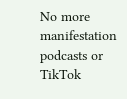No more manifestation podcasts or TikTok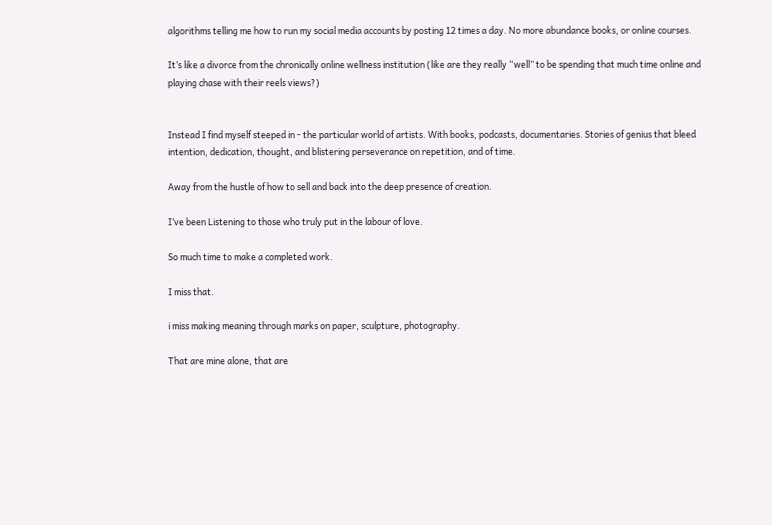algorithms telling me how to run my social media accounts by posting 12 times a day. No more abundance books, or online courses.

It’s like a divorce from the chronically online wellness institution (like are they really “well” to be spending that much time online and playing chase with their reels views?)


Instead I find myself steeped in - the particular world of artists. With books, podcasts, documentaries. Stories of genius that bleed intention, dedication, thought, and blistering perseverance on repetition, and of time.

Away from the hustle of how to sell and back into the deep presence of creation.

I’ve been Listening to those who truly put in the labour of love.

So much time to make a completed work.

I miss that.

i miss making meaning through marks on paper, sculpture, photography.

That are mine alone, that are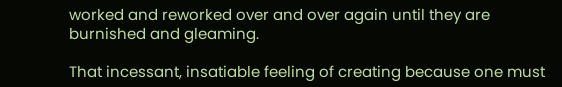worked and reworked over and over again until they are burnished and gleaming.

That incessant, insatiable feeling of creating because one must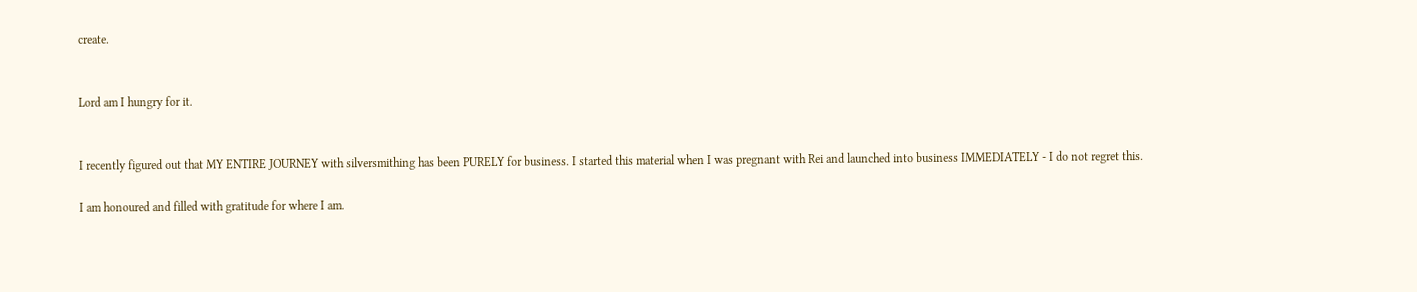create.


Lord am I hungry for it.


I recently figured out that MY ENTIRE JOURNEY with silversmithing has been PURELY for business. I started this material when I was pregnant with Rei and launched into business IMMEDIATELY - I do not regret this.

I am honoured and filled with gratitude for where I am.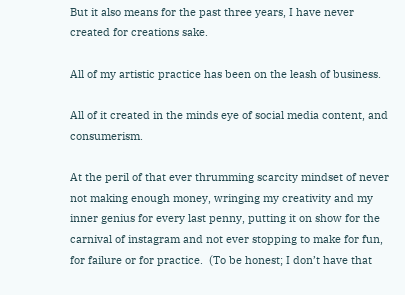But it also means for the past three years, I have never created for creations sake.

All of my artistic practice has been on the leash of business.

All of it created in the minds eye of social media content, and consumerism.

At the peril of that ever thrumming scarcity mindset of never not making enough money, wringing my creativity and my inner genius for every last penny, putting it on show for the carnival of instagram and not ever stopping to make for fun, for failure or for practice.  (To be honest; I don’t have that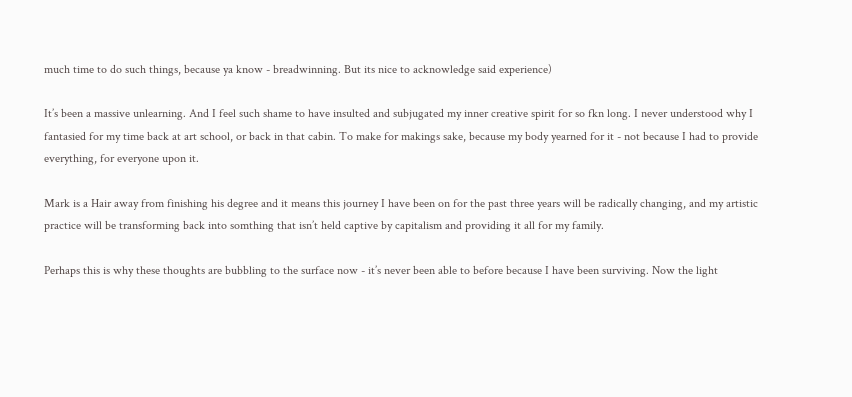much time to do such things, because ya know - breadwinning. But its nice to acknowledge said experience)

It’s been a massive unlearning. And I feel such shame to have insulted and subjugated my inner creative spirit for so fkn long. I never understood why I fantasied for my time back at art school, or back in that cabin. To make for makings sake, because my body yearned for it - not because I had to provide everything, for everyone upon it.

Mark is a Hair away from finishing his degree and it means this journey I have been on for the past three years will be radically changing, and my artistic practice will be transforming back into somthing that isn’t held captive by capitalism and providing it all for my family.

Perhaps this is why these thoughts are bubbling to the surface now - it’s never been able to before because I have been surviving. Now the light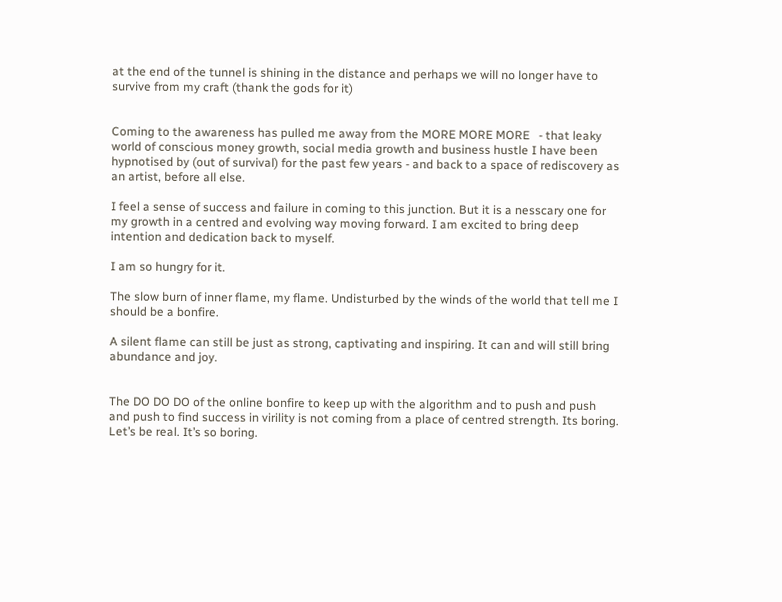at the end of the tunnel is shining in the distance and perhaps we will no longer have to survive from my craft (thank the gods for it)


Coming to the awareness has pulled me away from the MORE MORE MORE   - that leaky world of conscious money growth, social media growth and business hustle I have been hypnotised by (out of survival) for the past few years - and back to a space of rediscovery as an artist, before all else.

I feel a sense of success and failure in coming to this junction. But it is a nesscary one for my growth in a centred and evolving way moving forward. I am excited to bring deep intention and dedication back to myself.

I am so hungry for it.

The slow burn of inner flame, my flame. Undisturbed by the winds of the world that tell me I should be a bonfire.

A silent flame can still be just as strong, captivating and inspiring. It can and will still bring abundance and joy.


The DO DO DO of the online bonfire to keep up with the algorithm and to push and push and push to find success in virility is not coming from a place of centred strength. Its boring. Let’s be real. It’s so boring.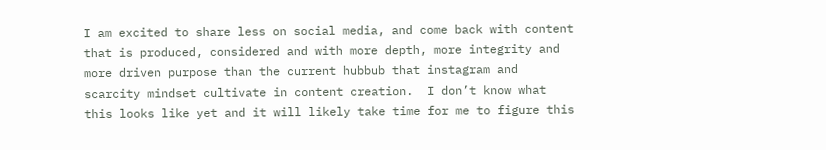I am excited to share less on social media, and come back with content that is produced, considered and with more depth, more integrity and more driven purpose than the current hubbub that instagram and scarcity mindset cultivate in content creation.  I don’t know what this looks like yet and it will likely take time for me to figure this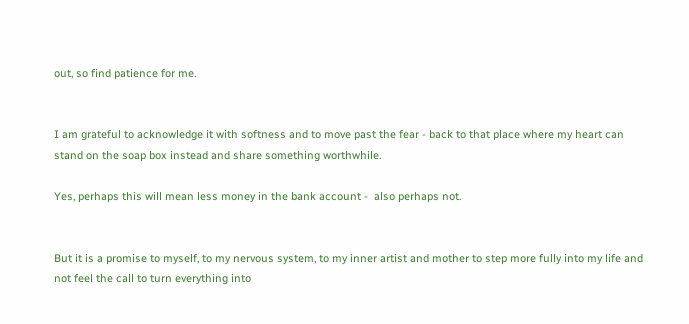out, so find patience for me.


I am grateful to acknowledge it with softness and to move past the fear - back to that place where my heart can stand on the soap box instead and share something worthwhile.

Yes, perhaps this will mean less money in the bank account -  also perhaps not.


But it is a promise to myself, to my nervous system, to my inner artist and mother to step more fully into my life and not feel the call to turn everything into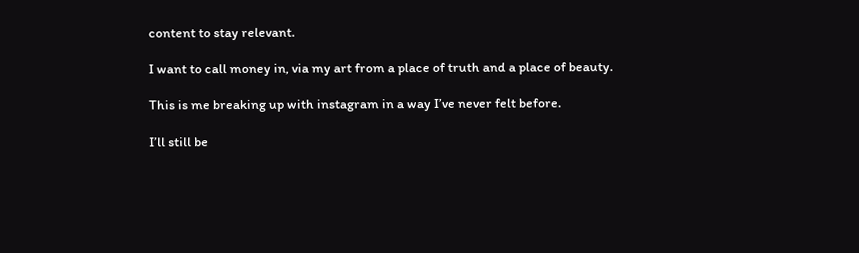content to stay relevant.

I want to call money in, via my art from a place of truth and a place of beauty.

This is me breaking up with instagram in a way I’ve never felt before.

I’ll still be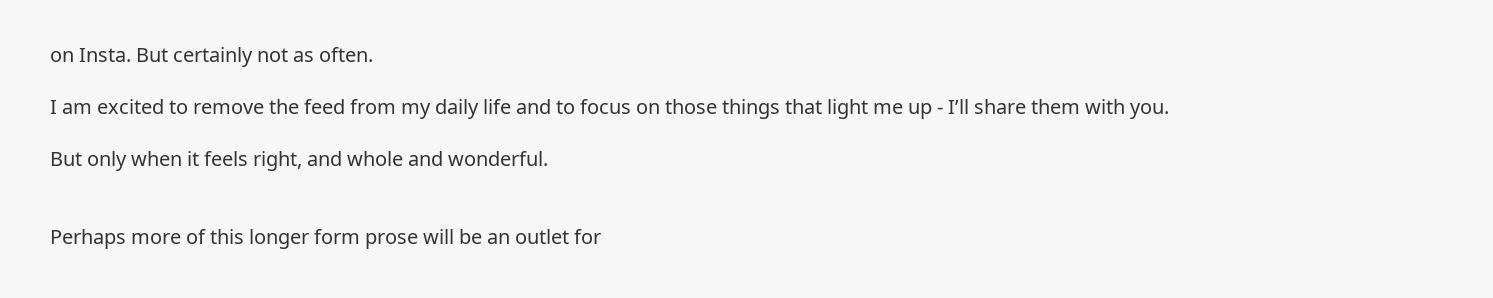on Insta. But certainly not as often.

I am excited to remove the feed from my daily life and to focus on those things that light me up - I’ll share them with you.

But only when it feels right, and whole and wonderful.


Perhaps more of this longer form prose will be an outlet for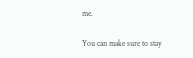me.

You can make sure to stay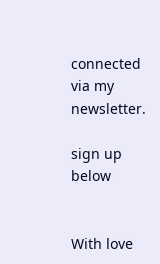connected via my newsletter.

sign up below


With love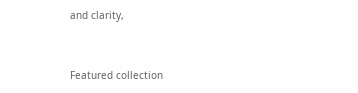and clarity,


Featured collection